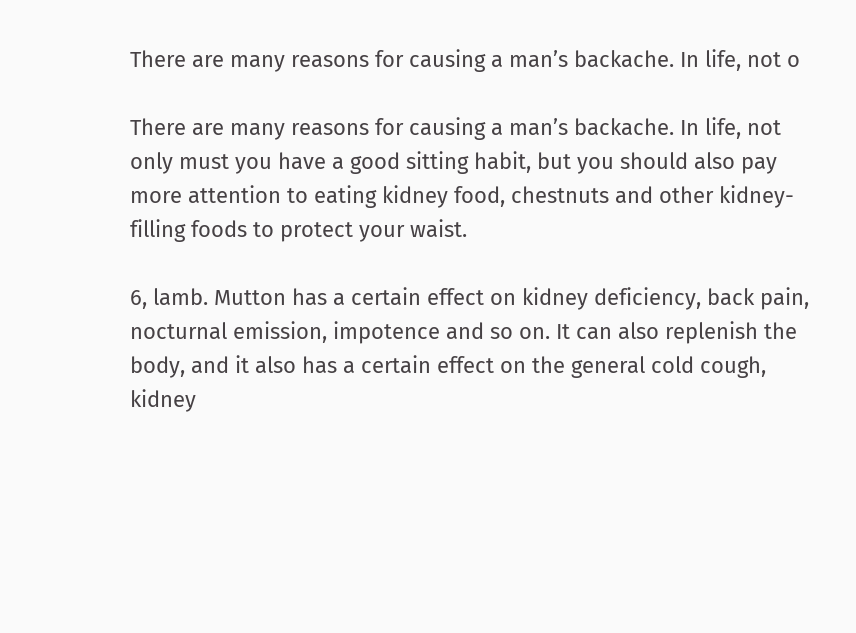There are many reasons for causing a man’s backache. In life, not o

There are many reasons for causing a man’s backache. In life, not only must you have a good sitting habit, but you should also pay more attention to eating kidney food, chestnuts and other kidney-filling foods to protect your waist.

6, lamb. Mutton has a certain effect on kidney deficiency, back pain, nocturnal emission, impotence and so on. It can also replenish the body, and it also has a certain effect on the general cold cough, kidney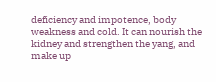deficiency and impotence, body weakness and cold. It can nourish the kidney and strengthen the yang, and make up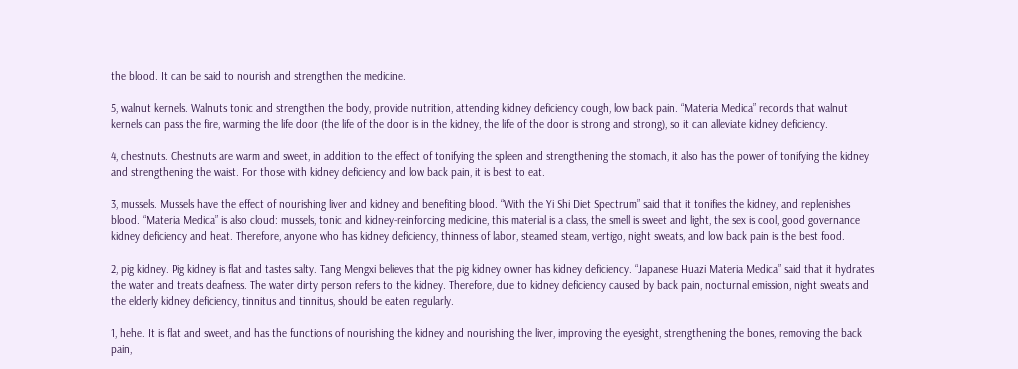the blood. It can be said to nourish and strengthen the medicine.

5, walnut kernels. Walnuts tonic and strengthen the body, provide nutrition, attending kidney deficiency cough, low back pain. “Materia Medica” records that walnut kernels can pass the fire, warming the life door (the life of the door is in the kidney, the life of the door is strong and strong), so it can alleviate kidney deficiency.

4, chestnuts. Chestnuts are warm and sweet, in addition to the effect of tonifying the spleen and strengthening the stomach, it also has the power of tonifying the kidney and strengthening the waist. For those with kidney deficiency and low back pain, it is best to eat.

3, mussels. Mussels have the effect of nourishing liver and kidney and benefiting blood. “With the Yi Shi Diet Spectrum” said that it tonifies the kidney, and replenishes blood. “Materia Medica” is also cloud: mussels, tonic and kidney-reinforcing medicine, this material is a class, the smell is sweet and light, the sex is cool, good governance kidney deficiency and heat. Therefore, anyone who has kidney deficiency, thinness of labor, steamed steam, vertigo, night sweats, and low back pain is the best food.

2, pig kidney. Pig kidney is flat and tastes salty. Tang Mengxi believes that the pig kidney owner has kidney deficiency. “Japanese Huazi Materia Medica” said that it hydrates the water and treats deafness. The water dirty person refers to the kidney. Therefore, due to kidney deficiency caused by back pain, nocturnal emission, night sweats and the elderly kidney deficiency, tinnitus and tinnitus, should be eaten regularly.

1, hehe. It is flat and sweet, and has the functions of nourishing the kidney and nourishing the liver, improving the eyesight, strengthening the bones, removing the back pain,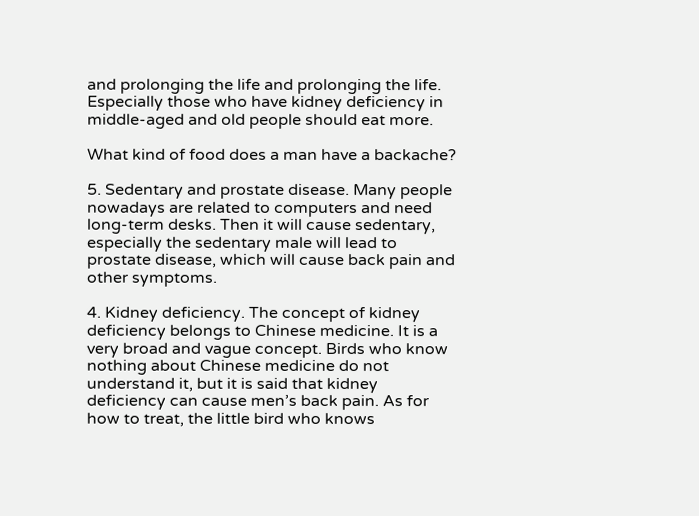and prolonging the life and prolonging the life. Especially those who have kidney deficiency in middle-aged and old people should eat more.

What kind of food does a man have a backache?

5. Sedentary and prostate disease. Many people nowadays are related to computers and need long-term desks. Then it will cause sedentary, especially the sedentary male will lead to prostate disease, which will cause back pain and other symptoms.

4. Kidney deficiency. The concept of kidney deficiency belongs to Chinese medicine. It is a very broad and vague concept. Birds who know nothing about Chinese medicine do not understand it, but it is said that kidney deficiency can cause men’s back pain. As for how to treat, the little bird who knows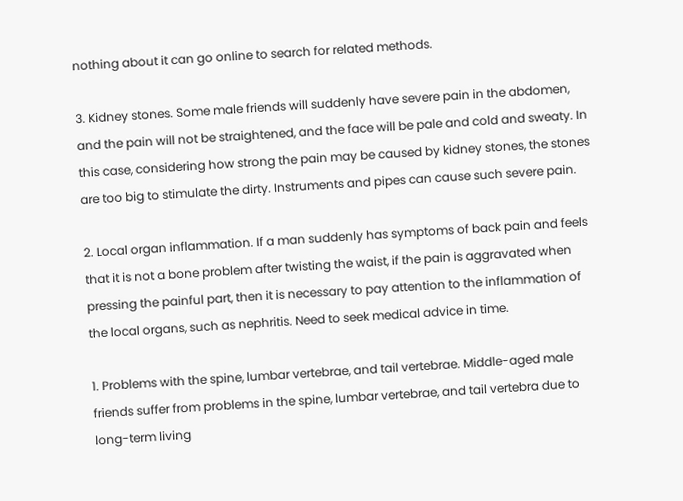nothing about it can go online to search for related methods.

3. Kidney stones. Some male friends will suddenly have severe pain in the abdomen, and the pain will not be straightened, and the face will be pale and cold and sweaty. In this case, considering how strong the pain may be caused by kidney stones, the stones are too big to stimulate the dirty. Instruments and pipes can cause such severe pain.

2. Local organ inflammation. If a man suddenly has symptoms of back pain and feels that it is not a bone problem after twisting the waist, if the pain is aggravated when pressing the painful part, then it is necessary to pay attention to the inflammation of the local organs, such as nephritis. Need to seek medical advice in time.

1. Problems with the spine, lumbar vertebrae, and tail vertebrae. Middle-aged male friends suffer from problems in the spine, lumbar vertebrae, and tail vertebra due to long-term living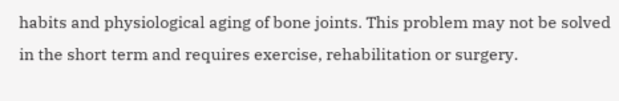habits and physiological aging of bone joints. This problem may not be solved in the short term and requires exercise, rehabilitation or surgery.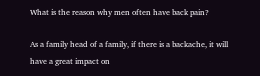What is the reason why men often have back pain?

As a family head of a family, if there is a backache, it will have a great impact on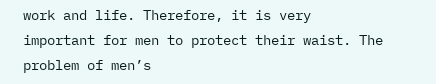work and life. Therefore, it is very important for men to protect their waist. The problem of men’s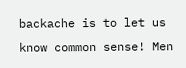backache is to let us know common sense! Men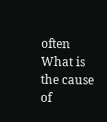often What is the cause of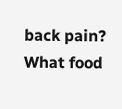back pain? What food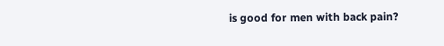is good for men with back pain?